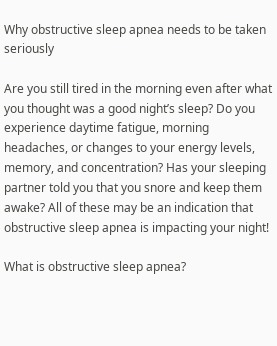Why obstructive sleep apnea needs to be taken seriously

Are you still tired in the morning even after what you thought was a good night’s sleep? Do you experience daytime fatigue, morning headaches, or changes to your energy levels, memory, and concentration? Has your sleeping partner told you that you snore and keep them awake? All of these may be an indication that obstructive sleep apnea is impacting your night!

What is obstructive sleep apnea?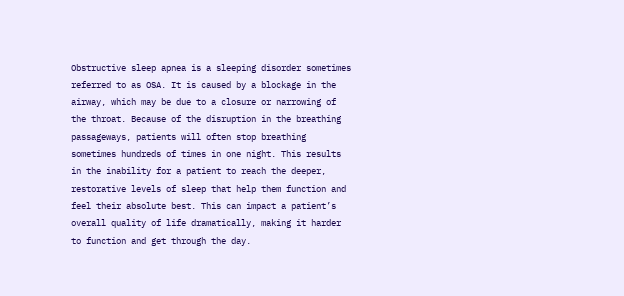Obstructive sleep apnea is a sleeping disorder sometimes referred to as OSA. It is caused by a blockage in the airway, which may be due to a closure or narrowing of the throat. Because of the disruption in the breathing passageways, patients will often stop breathing sometimes hundreds of times in one night. This results in the inability for a patient to reach the deeper, restorative levels of sleep that help them function and feel their absolute best. This can impact a patient’s overall quality of life dramatically, making it harder to function and get through the day.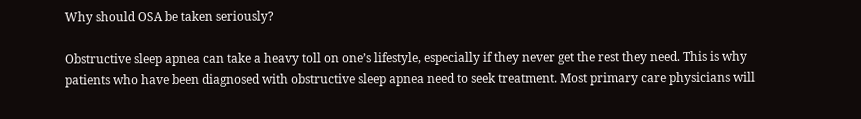Why should OSA be taken seriously?

Obstructive sleep apnea can take a heavy toll on one’s lifestyle, especially if they never get the rest they need. This is why patients who have been diagnosed with obstructive sleep apnea need to seek treatment. Most primary care physicians will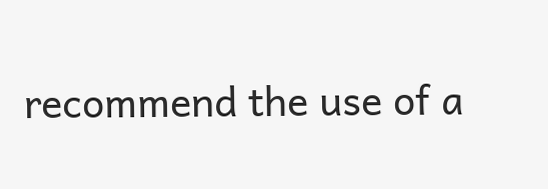recommend the use of a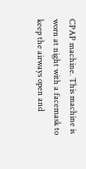CPAP machine. This machine is worn at night with a facemask to keep the airways open and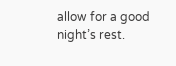allow for a good night’s rest.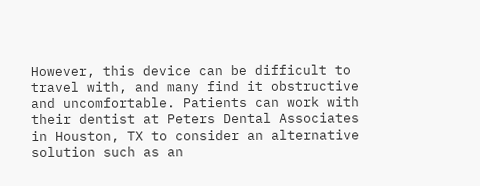However, this device can be difficult to travel with, and many find it obstructive and uncomfortable. Patients can work with their dentist at Peters Dental Associates in Houston, TX to consider an alternative solution such as an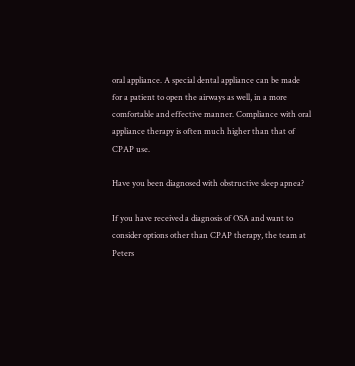oral appliance. A special dental appliance can be made for a patient to open the airways as well, in a more comfortable and effective manner. Compliance with oral appliance therapy is often much higher than that of CPAP use.

Have you been diagnosed with obstructive sleep apnea?

If you have received a diagnosis of OSA and want to consider options other than CPAP therapy, the team at Peters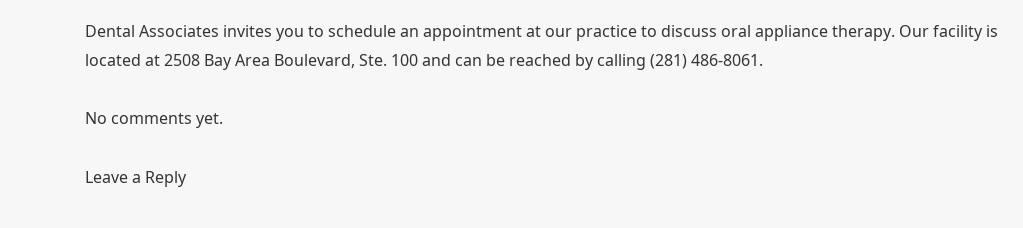Dental Associates invites you to schedule an appointment at our practice to discuss oral appliance therapy. Our facility is located at 2508 Bay Area Boulevard, Ste. 100 and can be reached by calling (281) 486-8061.

No comments yet.

Leave a Reply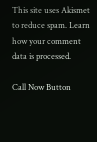This site uses Akismet to reduce spam. Learn how your comment data is processed.

Call Now Button